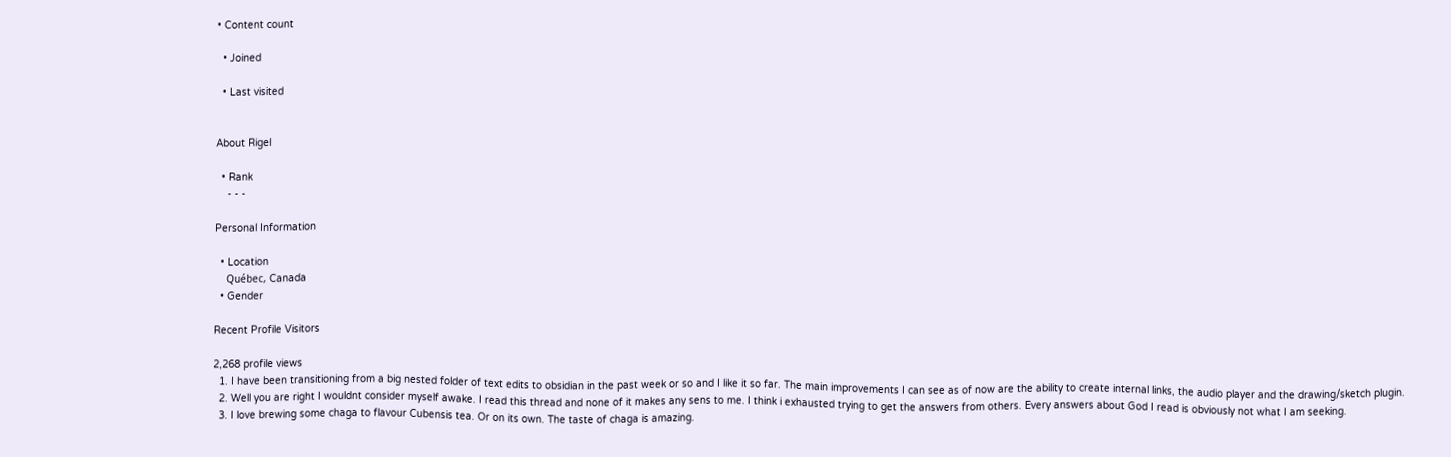• Content count

  • Joined

  • Last visited


About Rigel

  • Rank
    - - -

Personal Information

  • Location
    Québec, Canada
  • Gender

Recent Profile Visitors

2,268 profile views
  1. I have been transitioning from a big nested folder of text edits to obsidian in the past week or so and I like it so far. The main improvements I can see as of now are the ability to create internal links, the audio player and the drawing/sketch plugin.
  2. Well you are right I wouldnt consider myself awake. I read this thread and none of it makes any sens to me. I think i exhausted trying to get the answers from others. Every answers about God I read is obviously not what I am seeking.
  3. I love brewing some chaga to flavour Cubensis tea. Or on its own. The taste of chaga is amazing.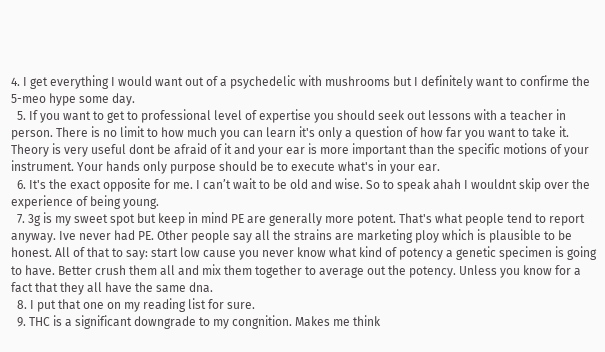4. I get everything I would want out of a psychedelic with mushrooms but I definitely want to confirme the 5-meo hype some day.
  5. If you want to get to professional level of expertise you should seek out lessons with a teacher in person. There is no limit to how much you can learn it's only a question of how far you want to take it. Theory is very useful dont be afraid of it and your ear is more important than the specific motions of your instrument. Your hands only purpose should be to execute what's in your ear.
  6. It's the exact opposite for me. I can’t wait to be old and wise. So to speak ahah I wouldnt skip over the experience of being young.
  7. 3g is my sweet spot but keep in mind PE are generally more potent. That's what people tend to report anyway. Ive never had PE. Other people say all the strains are marketing ploy which is plausible to be honest. All of that to say: start low cause you never know what kind of potency a genetic specimen is going to have. Better crush them all and mix them together to average out the potency. Unless you know for a fact that they all have the same dna.
  8. I put that one on my reading list for sure.
  9. THC is a significant downgrade to my congnition. Makes me think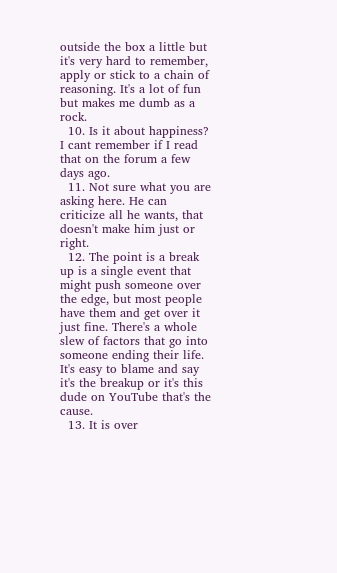outside the box a little but it's very hard to remember, apply or stick to a chain of reasoning. It's a lot of fun but makes me dumb as a rock.
  10. Is it about happiness? I cant remember if I read that on the forum a few days ago.
  11. Not sure what you are asking here. He can criticize all he wants, that doesn't make him just or right.
  12. The point is a break up is a single event that might push someone over the edge, but most people have them and get over it just fine. There's a whole slew of factors that go into someone ending their life. It's easy to blame and say it's the breakup or it's this dude on YouTube that's the cause.
  13. It is over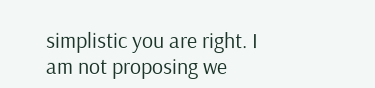simplistic you are right. I am not proposing we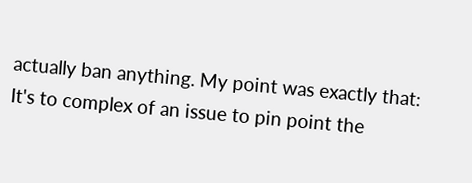actually ban anything. My point was exactly that: It's to complex of an issue to pin point the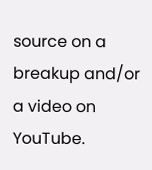source on a breakup and/or a video on YouTube.